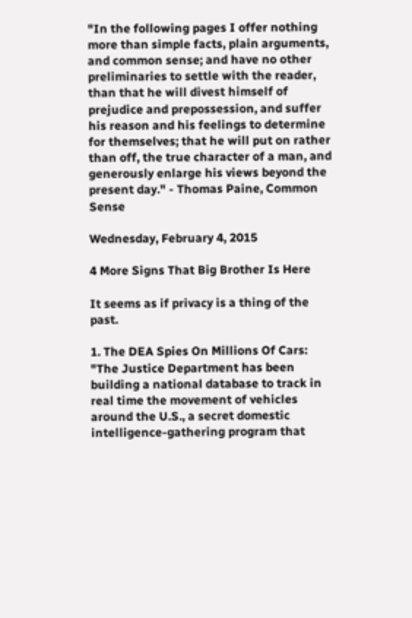"In the following pages I offer nothing more than simple facts, plain arguments, and common sense; and have no other preliminaries to settle with the reader, than that he will divest himself of prejudice and prepossession, and suffer his reason and his feelings to determine for themselves; that he will put on rather than off, the true character of a man, and generously enlarge his views beyond the present day." - Thomas Paine, Common Sense

Wednesday, February 4, 2015

4 More Signs That Big Brother Is Here

It seems as if privacy is a thing of the past.

1. The DEA Spies On Millions Of Cars:
"The Justice Department has been building a national database to track in real time the movement of vehicles around the U.S., a secret domestic intelligence-gathering program that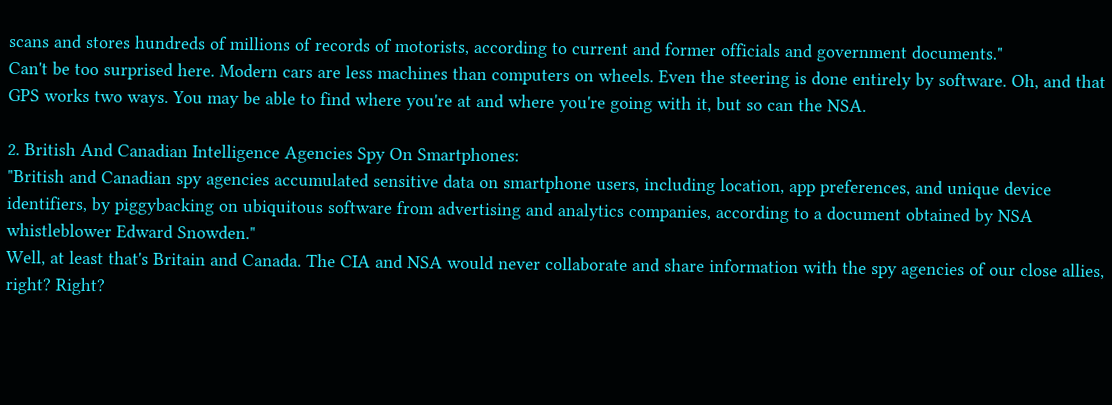scans and stores hundreds of millions of records of motorists, according to current and former officials and government documents."
Can't be too surprised here. Modern cars are less machines than computers on wheels. Even the steering is done entirely by software. Oh, and that GPS works two ways. You may be able to find where you're at and where you're going with it, but so can the NSA.

2. British And Canadian Intelligence Agencies Spy On Smartphones:
"British and Canadian spy agencies accumulated sensitive data on smartphone users, including location, app preferences, and unique device identifiers, by piggybacking on ubiquitous software from advertising and analytics companies, according to a document obtained by NSA whistleblower Edward Snowden."
Well, at least that's Britain and Canada. The CIA and NSA would never collaborate and share information with the spy agencies of our close allies, right? Right?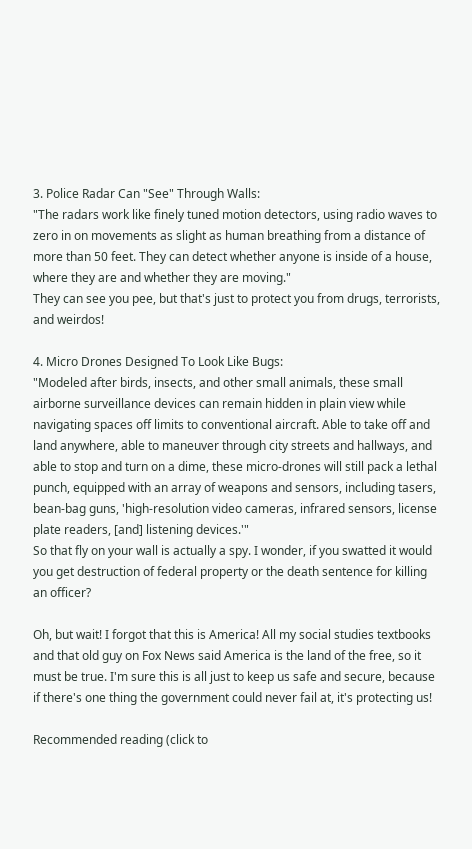3. Police Radar Can "See" Through Walls:
"The radars work like finely tuned motion detectors, using radio waves to zero in on movements as slight as human breathing from a distance of more than 50 feet. They can detect whether anyone is inside of a house, where they are and whether they are moving."
They can see you pee, but that's just to protect you from drugs, terrorists, and weirdos!

4. Micro Drones Designed To Look Like Bugs:
"Modeled after birds, insects, and other small animals, these small airborne surveillance devices can remain hidden in plain view while navigating spaces off limits to conventional aircraft. Able to take off and land anywhere, able to maneuver through city streets and hallways, and able to stop and turn on a dime, these micro-drones will still pack a lethal punch, equipped with an array of weapons and sensors, including tasers, bean-bag guns, 'high-resolution video cameras, infrared sensors, license plate readers, [and] listening devices.'"
So that fly on your wall is actually a spy. I wonder, if you swatted it would you get destruction of federal property or the death sentence for killing an officer?

Oh, but wait! I forgot that this is America! All my social studies textbooks and that old guy on Fox News said America is the land of the free, so it must be true. I'm sure this is all just to keep us safe and secure, because if there's one thing the government could never fail at, it's protecting us!

Recommended reading (click to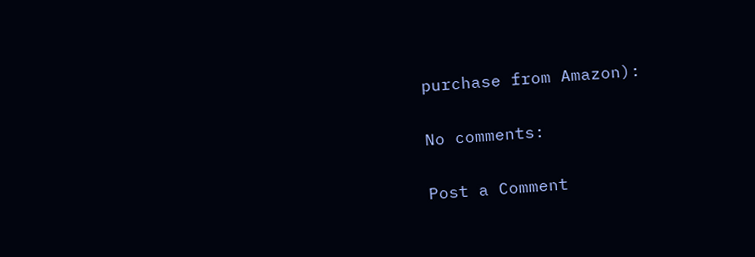purchase from Amazon):

No comments:

Post a Comment